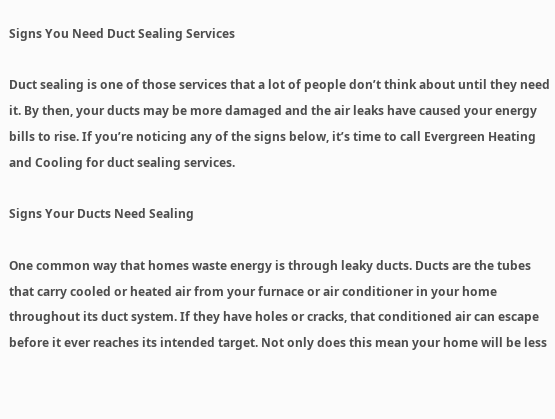Signs You Need Duct Sealing Services

Duct sealing is one of those services that a lot of people don’t think about until they need it. By then, your ducts may be more damaged and the air leaks have caused your energy bills to rise. If you’re noticing any of the signs below, it’s time to call Evergreen Heating and Cooling for duct sealing services.

Signs Your Ducts Need Sealing

One common way that homes waste energy is through leaky ducts. Ducts are the tubes that carry cooled or heated air from your furnace or air conditioner in your home throughout its duct system. If they have holes or cracks, that conditioned air can escape before it ever reaches its intended target. Not only does this mean your home will be less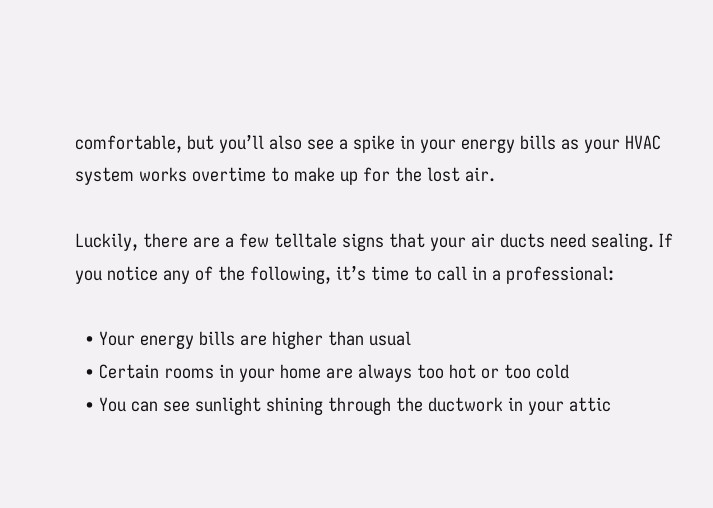comfortable, but you’ll also see a spike in your energy bills as your HVAC system works overtime to make up for the lost air.

Luckily, there are a few telltale signs that your air ducts need sealing. If you notice any of the following, it’s time to call in a professional:

  • Your energy bills are higher than usual
  • Certain rooms in your home are always too hot or too cold
  • You can see sunlight shining through the ductwork in your attic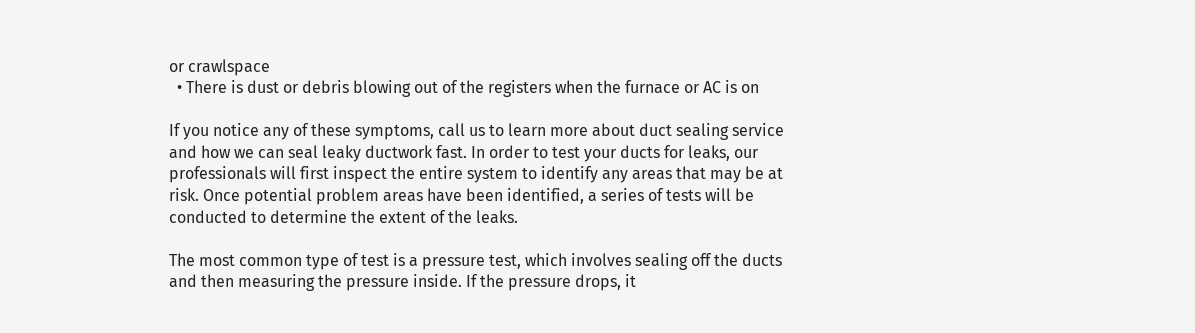or crawlspace
  • There is dust or debris blowing out of the registers when the furnace or AC is on

If you notice any of these symptoms, call us to learn more about duct sealing service and how we can seal leaky ductwork fast. In order to test your ducts for leaks, our professionals will first inspect the entire system to identify any areas that may be at risk. Once potential problem areas have been identified, a series of tests will be conducted to determine the extent of the leaks.

The most common type of test is a pressure test, which involves sealing off the ducts and then measuring the pressure inside. If the pressure drops, it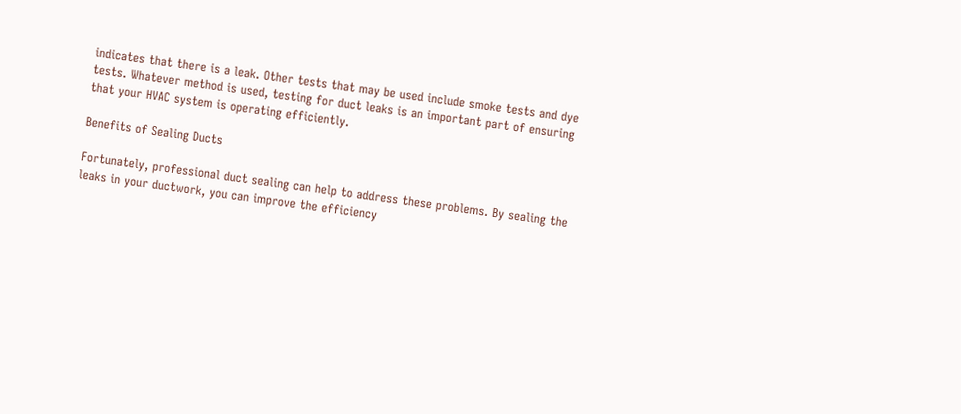indicates that there is a leak. Other tests that may be used include smoke tests and dye tests. Whatever method is used, testing for duct leaks is an important part of ensuring that your HVAC system is operating efficiently.

Benefits of Sealing Ducts

Fortunately, professional duct sealing can help to address these problems. By sealing the leaks in your ductwork, you can improve the efficiency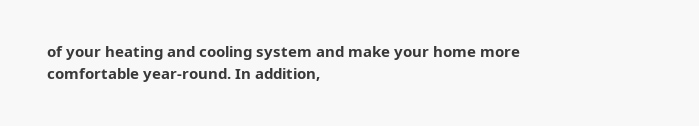of your heating and cooling system and make your home more comfortable year-round. In addition,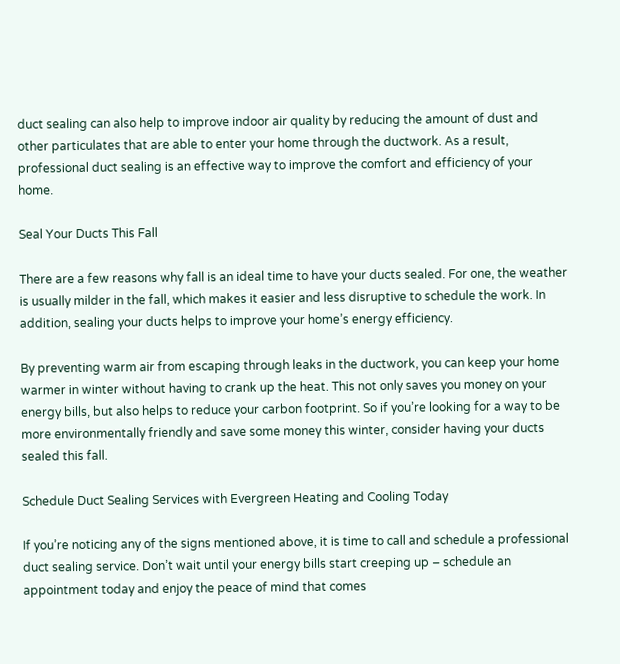duct sealing can also help to improve indoor air quality by reducing the amount of dust and other particulates that are able to enter your home through the ductwork. As a result, professional duct sealing is an effective way to improve the comfort and efficiency of your home.

Seal Your Ducts This Fall

There are a few reasons why fall is an ideal time to have your ducts sealed. For one, the weather is usually milder in the fall, which makes it easier and less disruptive to schedule the work. In addition, sealing your ducts helps to improve your home’s energy efficiency.

By preventing warm air from escaping through leaks in the ductwork, you can keep your home warmer in winter without having to crank up the heat. This not only saves you money on your energy bills, but also helps to reduce your carbon footprint. So if you’re looking for a way to be more environmentally friendly and save some money this winter, consider having your ducts sealed this fall.

Schedule Duct Sealing Services with Evergreen Heating and Cooling Today

If you’re noticing any of the signs mentioned above, it is time to call and schedule a professional duct sealing service. Don’t wait until your energy bills start creeping up – schedule an appointment today and enjoy the peace of mind that comes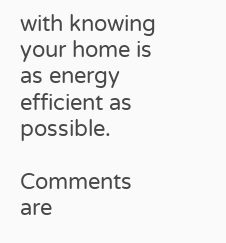with knowing your home is as energy efficient as possible.

Comments are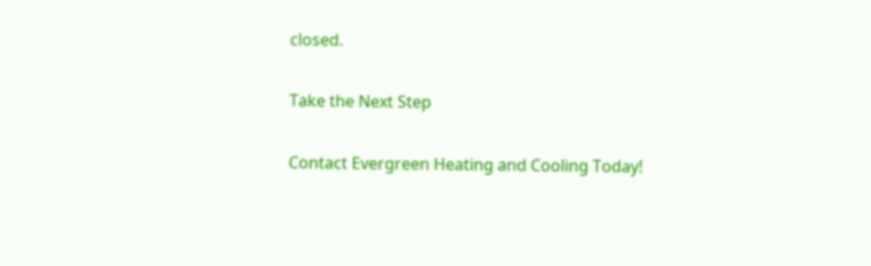closed.

Take the Next Step

Contact Evergreen Heating and Cooling Today!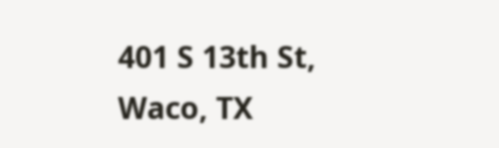401 S 13th St,
Waco, TX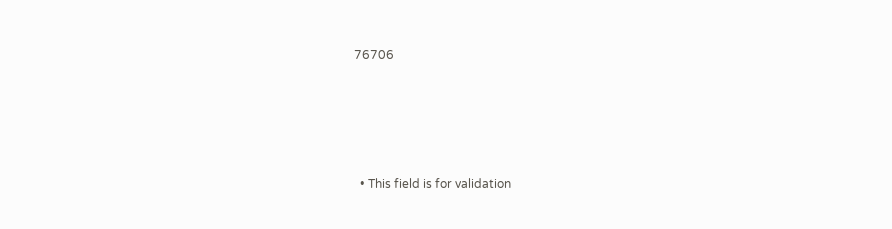76706





  • This field is for validation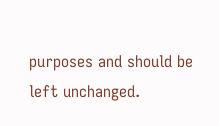purposes and should be left unchanged.